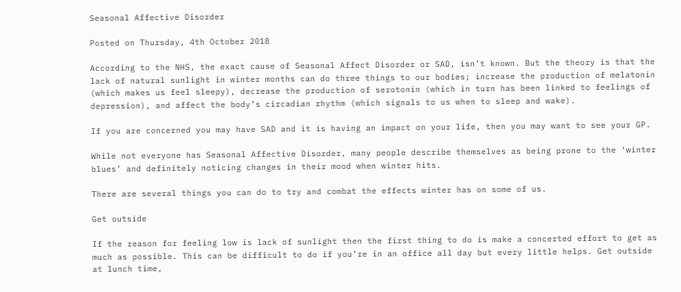Seasonal Affective Disorder

Posted on Thursday, 4th October 2018

According to the NHS, the exact cause of Seasonal Affect Disorder or SAD, isn’t known. But the theory is that the lack of natural sunlight in winter months can do three things to our bodies; increase the production of melatonin (which makes us feel sleepy), decrease the production of serotonin (which in turn has been linked to feelings of depression), and affect the body’s circadian rhythm (which signals to us when to sleep and wake).

If you are concerned you may have SAD and it is having an impact on your life, then you may want to see your GP.

While not everyone has Seasonal Affective Disorder, many people describe themselves as being prone to the ‘winter blues’ and definitely noticing changes in their mood when winter hits.

There are several things you can do to try and combat the effects winter has on some of us.

Get outside

If the reason for feeling low is lack of sunlight then the first thing to do is make a concerted effort to get as much as possible. This can be difficult to do if you’re in an office all day but every little helps. Get outside at lunch time,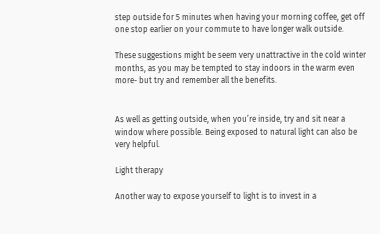step outside for 5 minutes when having your morning coffee, get off one stop earlier on your commute to have longer walk outside.

These suggestions might be seem very unattractive in the cold winter months, as you may be tempted to stay indoors in the warm even more- but try and remember all the benefits.


As well as getting outside, when you’re inside, try and sit near a window where possible. Being exposed to natural light can also be very helpful.

Light therapy

Another way to expose yourself to light is to invest in a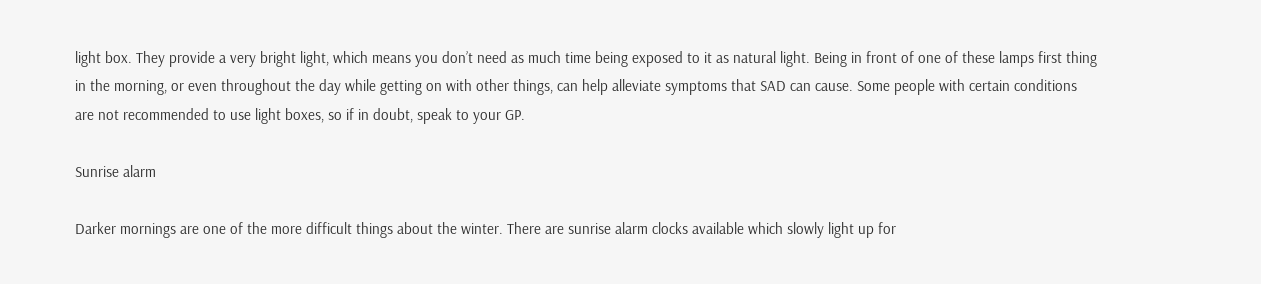light box. They provide a very bright light, which means you don’t need as much time being exposed to it as natural light. Being in front of one of these lamps first thing in the morning, or even throughout the day while getting on with other things, can help alleviate symptoms that SAD can cause. Some people with certain conditions are not recommended to use light boxes, so if in doubt, speak to your GP.

Sunrise alarm

Darker mornings are one of the more difficult things about the winter. There are sunrise alarm clocks available which slowly light up for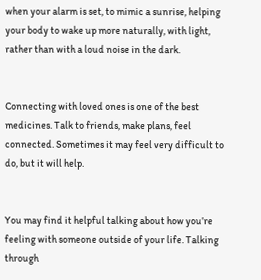when your alarm is set, to mimic a sunrise, helping your body to wake up more naturally, with light, rather than with a loud noise in the dark.


Connecting with loved ones is one of the best medicines. Talk to friends, make plans, feel connected. Sometimes it may feel very difficult to do, but it will help.


You may find it helpful talking about how you’re feeling with someone outside of your life. Talking through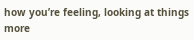how you’re feeling, looking at things more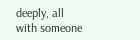deeply, all with someone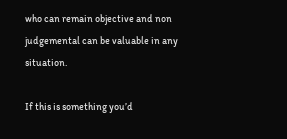who can remain objective and non judgemental can be valuable in any situation.

If this is something you’d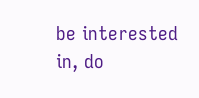be interested in, do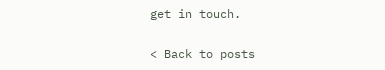get in touch.

< Back to posts